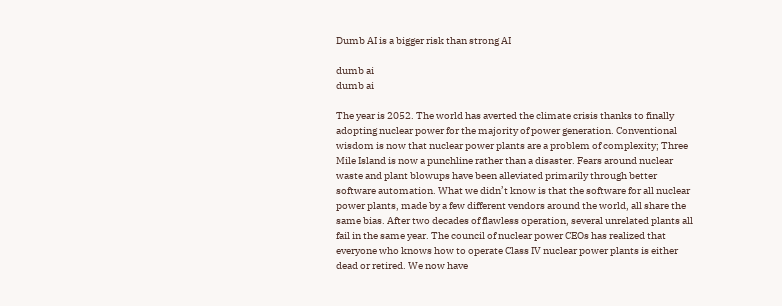Dumb AI is a bigger risk than strong AI

dumb ai
dumb ai

The year is 2052. The world has averted the climate crisis thanks to finally adopting nuclear power for the majority of power generation. Conventional wisdom is now that nuclear power plants are a problem of complexity; Three Mile Island is now a punchline rather than a disaster. Fears around nuclear waste and plant blowups have been alleviated primarily through better software automation. What we didn’t know is that the software for all nuclear power plants, made by a few different vendors around the world, all share the same bias. After two decades of flawless operation, several unrelated plants all fail in the same year. The council of nuclear power CEOs has realized that everyone who knows how to operate Class IV nuclear power plants is either dead or retired. We now have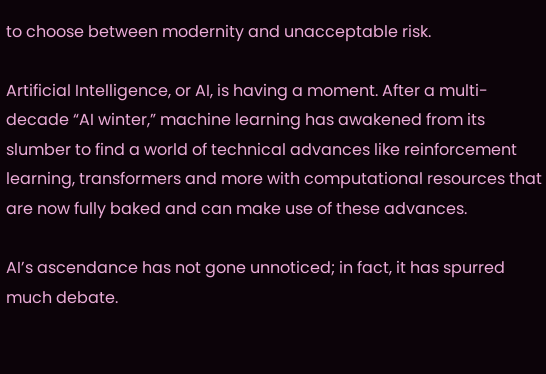to choose between modernity and unacceptable risk.

Artificial Intelligence, or AI, is having a moment. After a multi-decade “AI winter,” machine learning has awakened from its slumber to find a world of technical advances like reinforcement learning, transformers and more with computational resources that are now fully baked and can make use of these advances.

AI’s ascendance has not gone unnoticed; in fact, it has spurred much debate.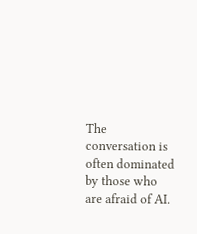The conversation is often dominated by those who are afraid of AI.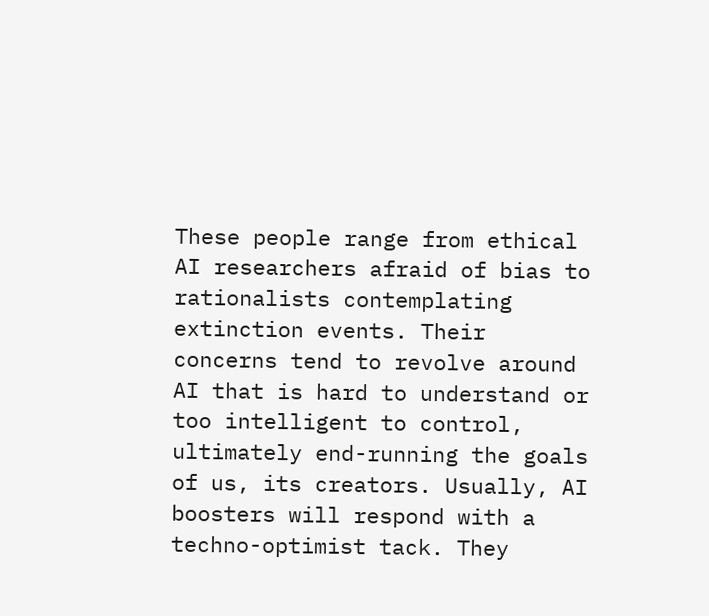These people range from ethical AI researchers afraid of bias to rationalists contemplating extinction events. Their concerns tend to revolve around AI that is hard to understand or too intelligent to control, ultimately end-running the goals of us, its creators. Usually, AI boosters will respond with a techno-optimist tack. They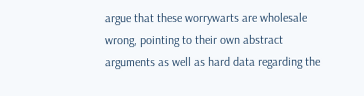argue that these worrywarts are wholesale wrong, pointing to their own abstract arguments as well as hard data regarding the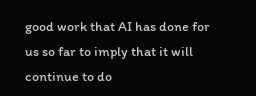good work that AI has done for us so far to imply that it will continue to do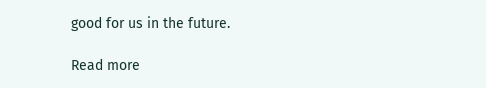good for us in the future.

Read more